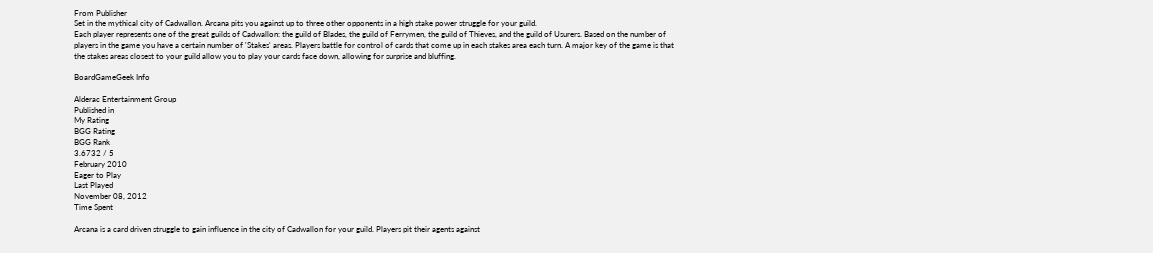From Publisher
Set in the mythical city of Cadwallon. Arcana pits you against up to three other opponents in a high stake power struggle for your guild.
Each player represents one of the great guilds of Cadwallon: the guild of Blades, the guild of Ferrymen, the guild of Thieves, and the guild of Usurers. Based on the number of players in the game you have a certain number of 'Stakes' areas. Players battle for control of cards that come up in each stakes area each turn. A major key of the game is that the stakes areas closest to your guild allow you to play your cards face down, allowing for surprise and bluffing.

BoardGameGeek Info

Alderac Entertainment Group
Published in
My Rating
BGG Rating
BGG Rank
3.6732 / 5
February 2010
Eager to Play
Last Played
November 08, 2012
Time Spent

Arcana is a card driven struggle to gain influence in the city of Cadwallon for your guild. Players pit their agents against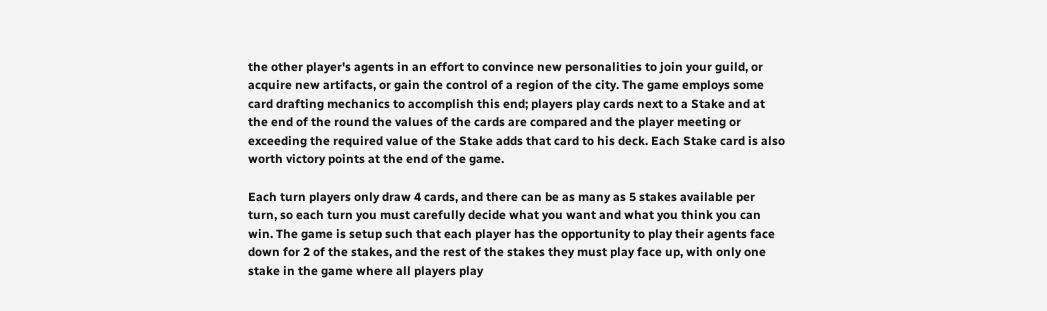the other player's agents in an effort to convince new personalities to join your guild, or acquire new artifacts, or gain the control of a region of the city. The game employs some card drafting mechanics to accomplish this end; players play cards next to a Stake and at the end of the round the values of the cards are compared and the player meeting or exceeding the required value of the Stake adds that card to his deck. Each Stake card is also worth victory points at the end of the game.

Each turn players only draw 4 cards, and there can be as many as 5 stakes available per turn, so each turn you must carefully decide what you want and what you think you can win. The game is setup such that each player has the opportunity to play their agents face down for 2 of the stakes, and the rest of the stakes they must play face up, with only one stake in the game where all players play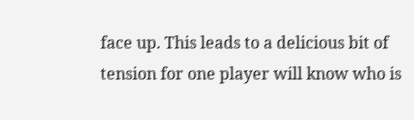face up. This leads to a delicious bit of tension for one player will know who is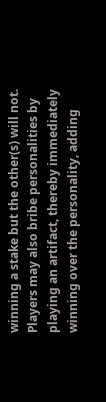winning a stake but the other(s) will not. Players may also bribe personalities by playing an artifact, thereby immediately winning over the personality, adding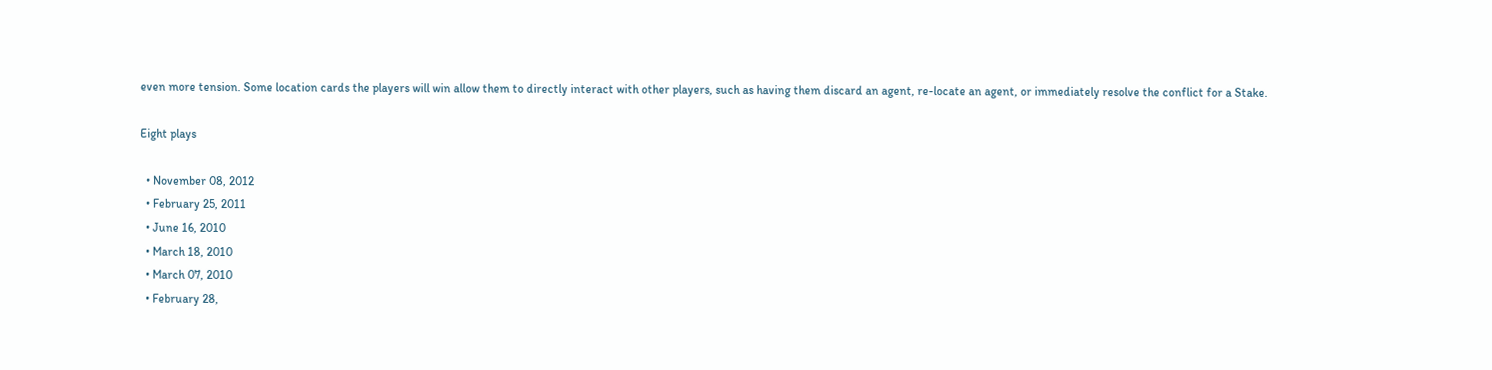even more tension. Some location cards the players will win allow them to directly interact with other players, such as having them discard an agent, re-locate an agent, or immediately resolve the conflict for a Stake.

Eight plays

  • November 08, 2012
  • February 25, 2011
  • June 16, 2010
  • March 18, 2010
  • March 07, 2010
  • February 28,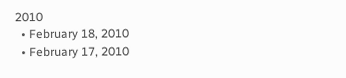2010
  • February 18, 2010
  • February 17, 2010